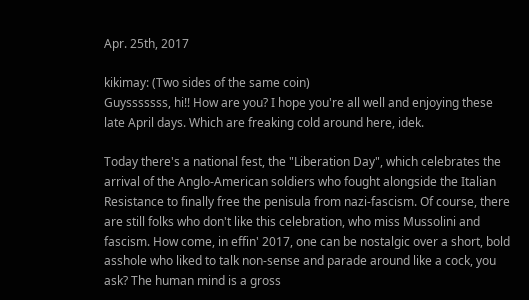Apr. 25th, 2017

kikimay: (Two sides of the same coin)
Guysssssss, hi!! How are you? I hope you're all well and enjoying these late April days. Which are freaking cold around here, idek.

Today there's a national fest, the "Liberation Day", which celebrates the arrival of the Anglo-American soldiers who fought alongside the Italian Resistance to finally free the penisula from nazi-fascism. Of course, there are still folks who don't like this celebration, who miss Mussolini and fascism. How come, in effin' 2017, one can be nostalgic over a short, bold asshole who liked to talk non-sense and parade around like a cock, you ask? The human mind is a gross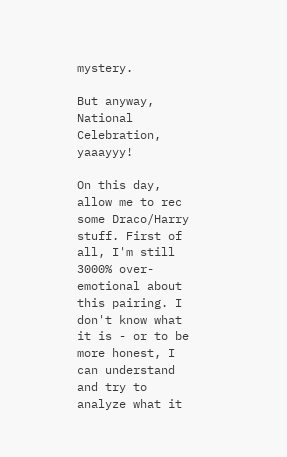mystery.

But anyway, National Celebration, yaaayyy!

On this day, allow me to rec some Draco/Harry stuff. First of all, I'm still 3000% over-emotional about this pairing. I don't know what it is - or to be more honest, I can understand and try to analyze what it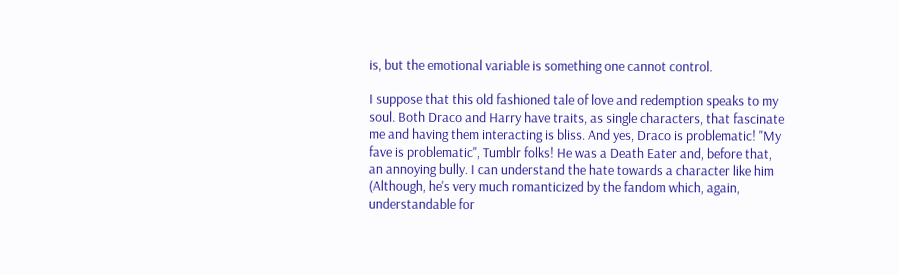is, but the emotional variable is something one cannot control.

I suppose that this old fashioned tale of love and redemption speaks to my soul. Both Draco and Harry have traits, as single characters, that fascinate me and having them interacting is bliss. And yes, Draco is problematic! "My fave is problematic", Tumblr folks! He was a Death Eater and, before that, an annoying bully. I can understand the hate towards a character like him (Although, he's very much romanticized by the fandom which, again, understandable for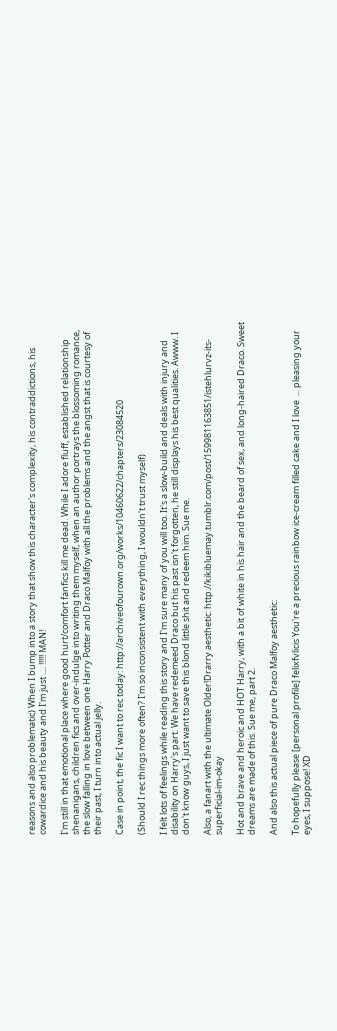reasons and also problematic) When I bump into a story that show this character's complexity, his contraddictions, his cowardice and his beauty and I'm just .... !!!!! MAN!

I'm still in that emotional place where good hurt/comfort fanfics kill me dead. While I adore fluff, established relationship shenanigans, children fics and over-indulge into writing them myself, when an author portrays the blossoming romance, the slow falling in love between one Harry Potter and Draco Malfoy with all the problems and the angst that is courtesy of their past, I turn into actual jelly.

Case in point, the fic I want to rec today: http://archiveofourown.org/works/10460622/chapters/23084520

(Should I rec things more often? I'm so inconsistent with everything, I wouldn't trust myself)

I felt lots of feelings while reading this story and I'm sure many of you will too. It's a slow-build and deals with injury and disability on Harry's part. We have redemeed Draco but his past isn't forgotten, he still displays his best qualities. Awww. I don't know guys, I just want to save this blond little shit and redeem him. Sue me.

Also, a fanart with the ultimate Older!Drarry aesthetic: http://kikibluemay.tumblr.com/post/159981163851/istehlurvz-its-superficial-im-okay

Hot and brave and heroic and HOT Harry, with a bit of white in his hair and the beard of sex, and long-haired Draco. Sweet dreams are made of this. Sue me, part 2.

And also this actual piece of pure Draco Malfoy aesthetic:

To hopefully please [personal profile] felixfvlicis You're a precious rainbow ice-cream filled cake and I love  ... pleasing your eyes, I suppose! XD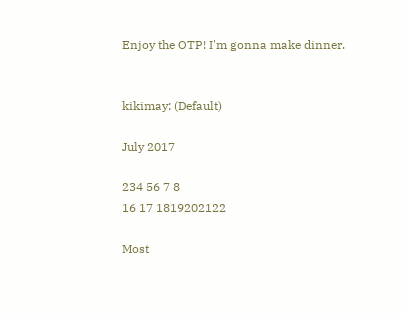Enjoy the OTP! I'm gonna make dinner.


kikimay: (Default)

July 2017

234 56 7 8
16 17 1819202122

Most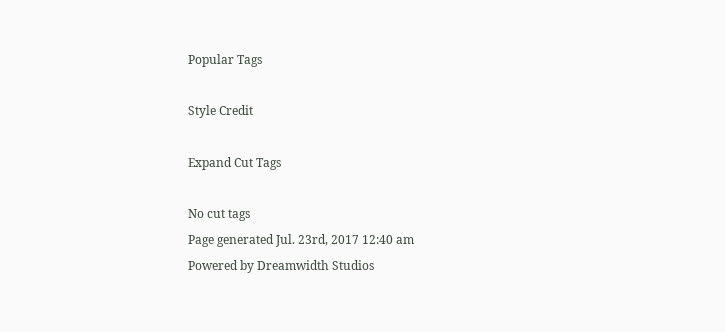Popular Tags

Style Credit

Expand Cut Tags

No cut tags
Page generated Jul. 23rd, 2017 12:40 am
Powered by Dreamwidth Studios